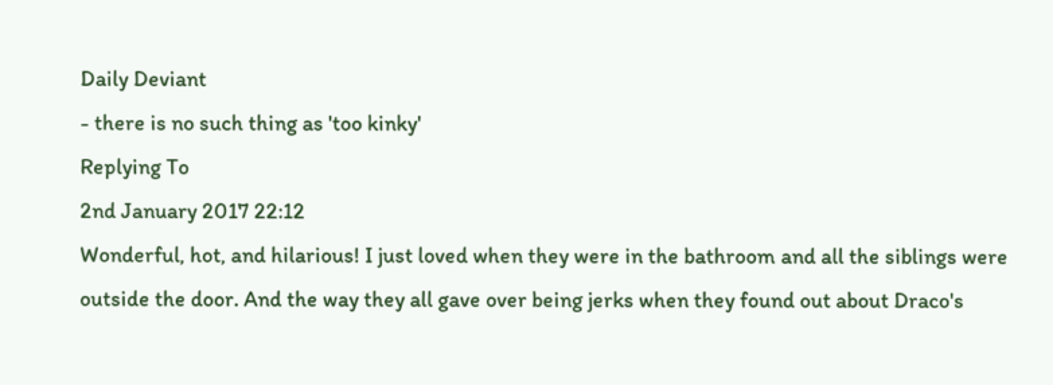Daily Deviant
- there is no such thing as 'too kinky'
Replying To
2nd January 2017 22:12
Wonderful, hot, and hilarious! I just loved when they were in the bathroom and all the siblings were outside the door. And the way they all gave over being jerks when they found out about Draco's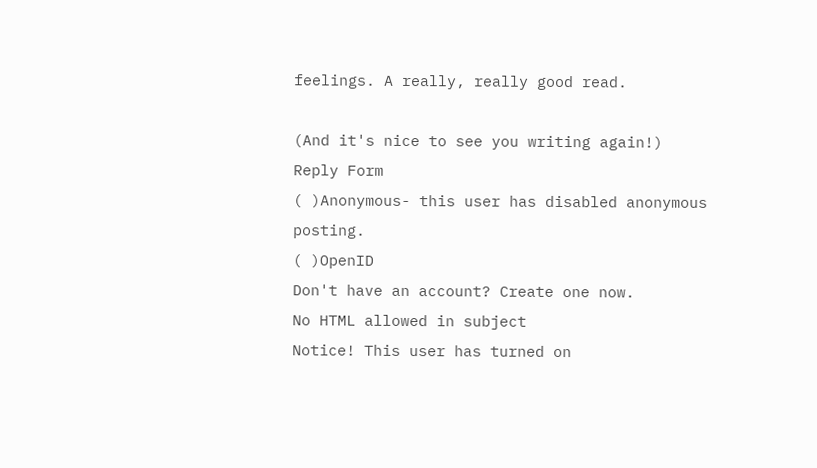feelings. A really, really good read.

(And it's nice to see you writing again!)
Reply Form
( )Anonymous- this user has disabled anonymous posting.
( )OpenID
Don't have an account? Create one now.
No HTML allowed in subject
Notice! This user has turned on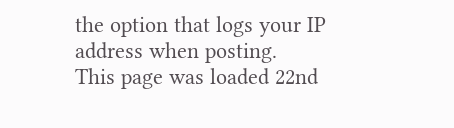the option that logs your IP address when posting.
This page was loaded 22nd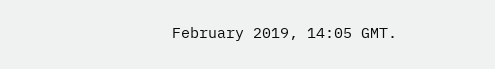February 2019, 14:05 GMT.